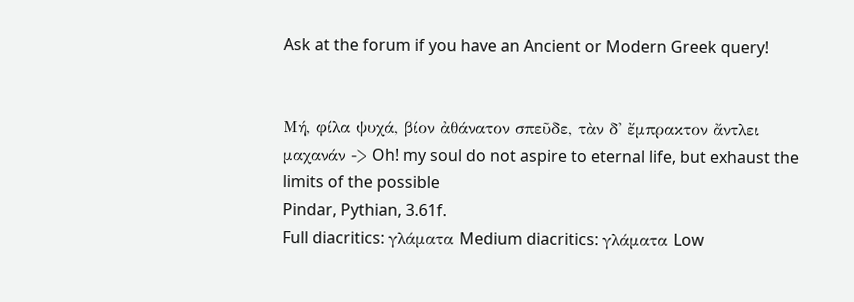Ask at the forum if you have an Ancient or Modern Greek query!


Μή, φίλα ψυχά, βίον ἀθάνατον σπεῦδε, τὰν δ' ἔμπρακτον ἄντλει μαχανάν -> Oh! my soul do not aspire to eternal life, but exhaust the limits of the possible
Pindar, Pythian, 3.61f.
Full diacritics: γλάματα Medium diacritics: γλάματα Low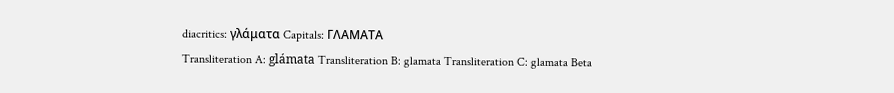diacritics: γλάματα Capitals: ΓΛΑΜΑΤΑ
Transliteration A: glámata Transliteration B: glamata Transliteration C: glamata Beta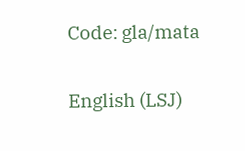Code: gla/mata

English (LSJ)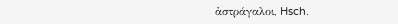ἀστράγαλοι, Hsch.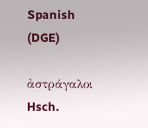Spanish (DGE)

ἀστράγαλοι Hsch.